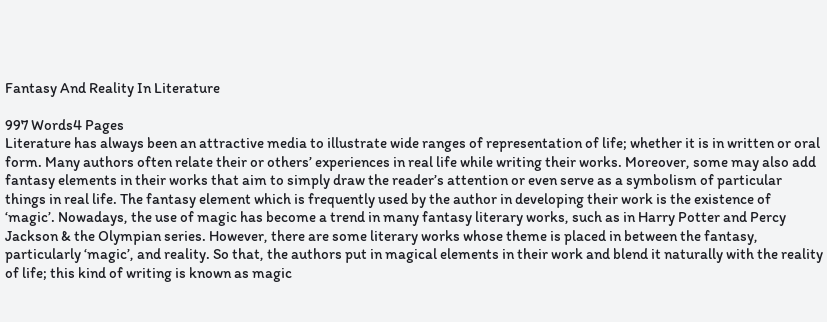Fantasy And Reality In Literature

997 Words4 Pages
Literature has always been an attractive media to illustrate wide ranges of representation of life; whether it is in written or oral form. Many authors often relate their or others’ experiences in real life while writing their works. Moreover, some may also add fantasy elements in their works that aim to simply draw the reader’s attention or even serve as a symbolism of particular things in real life. The fantasy element which is frequently used by the author in developing their work is the existence of ‘magic’. Nowadays, the use of magic has become a trend in many fantasy literary works, such as in Harry Potter and Percy Jackson & the Olympian series. However, there are some literary works whose theme is placed in between the fantasy, particularly ‘magic’, and reality. So that, the authors put in magical elements in their work and blend it naturally with the reality of life; this kind of writing is known as magic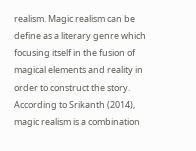realism. Magic realism can be define as a literary genre which focusing itself in the fusion of magical elements and reality in order to construct the story. According to Srikanth (2014), magic realism is a combination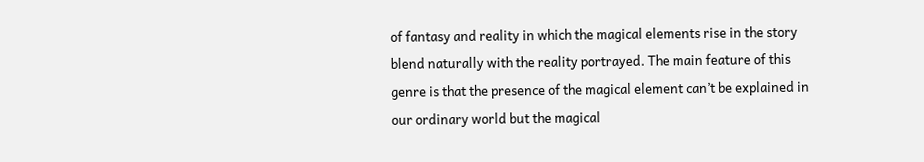of fantasy and reality in which the magical elements rise in the story blend naturally with the reality portrayed. The main feature of this genre is that the presence of the magical element can’t be explained in our ordinary world but the magical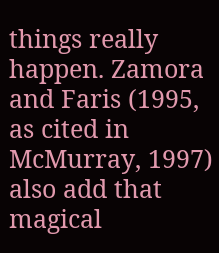things really happen. Zamora and Faris (1995, as cited in McMurray, 1997) also add that magical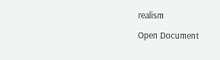realism
Open Document